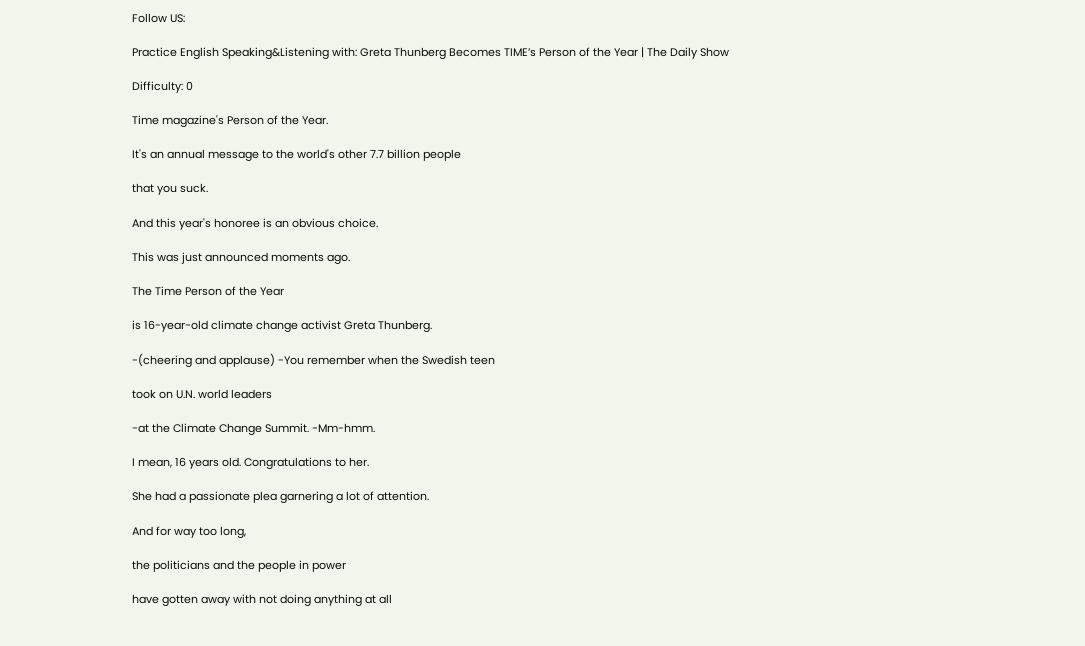Follow US:

Practice English Speaking&Listening with: Greta Thunberg Becomes TIME’s Person of the Year | The Daily Show

Difficulty: 0

Time magazine's Person of the Year.

It's an annual message to the world's other 7.7 billion people

that you suck.

And this year's honoree is an obvious choice.

This was just announced moments ago.

The Time Person of the Year

is 16-year-old climate change activist Greta Thunberg.

-(cheering and applause) -You remember when the Swedish teen

took on U.N. world leaders

-at the Climate Change Summit. -Mm-hmm.

I mean, 16 years old. Congratulations to her.

She had a passionate plea garnering a lot of attention.

And for way too long,

the politicians and the people in power

have gotten away with not doing anything at all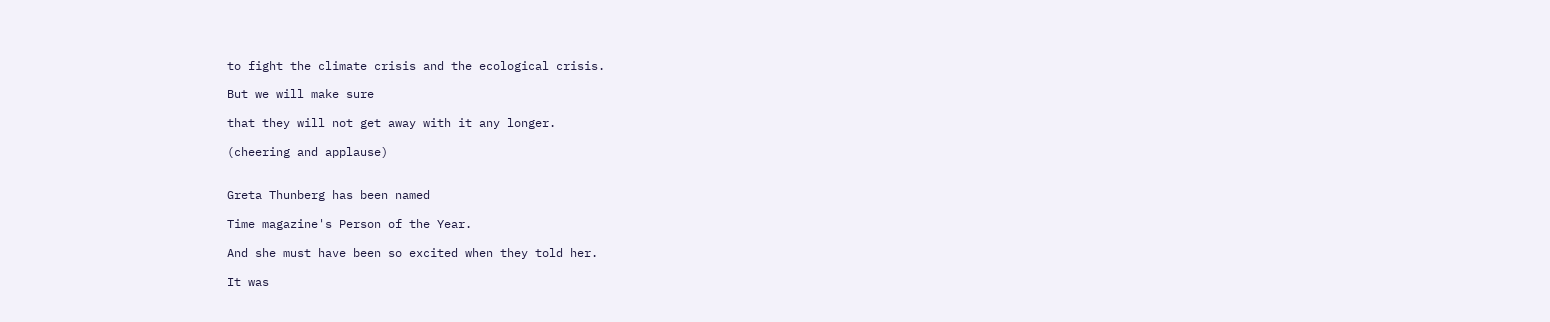to fight the climate crisis and the ecological crisis.

But we will make sure

that they will not get away with it any longer.

(cheering and applause)


Greta Thunberg has been named

Time magazine's Person of the Year.

And she must have been so excited when they told her.

It was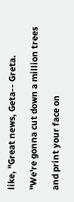like, "Great news, Geta-- Greta.

"We're gonna cut down a million trees

and print your face on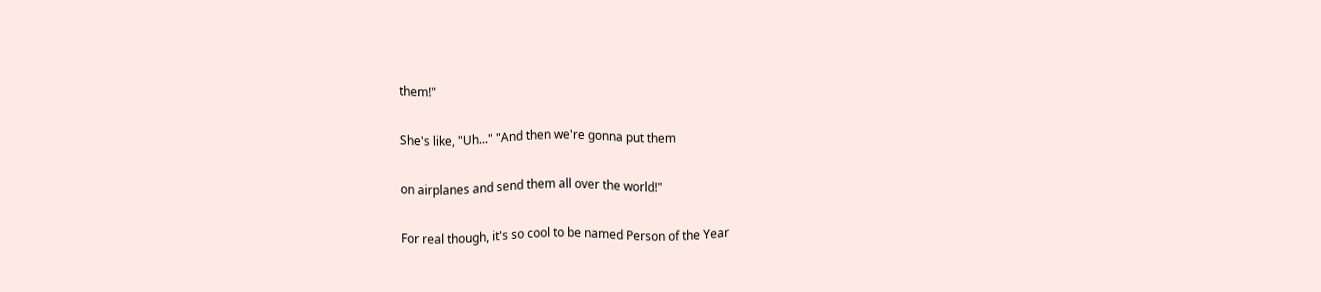them!"

She's like, "Uh..." "And then we're gonna put them

on airplanes and send them all over the world!"

For real though, it's so cool to be named Person of the Year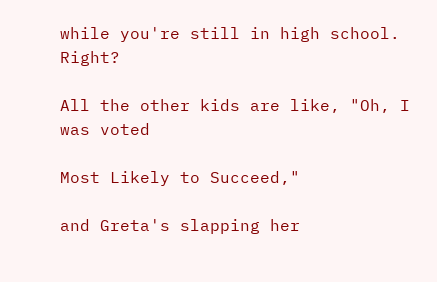while you're still in high school. Right?

All the other kids are like, "Oh, I was voted

Most Likely to Succeed,"

and Greta's slapping her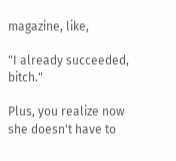magazine, like,

"I already succeeded, bitch."

Plus, you realize now she doesn't have to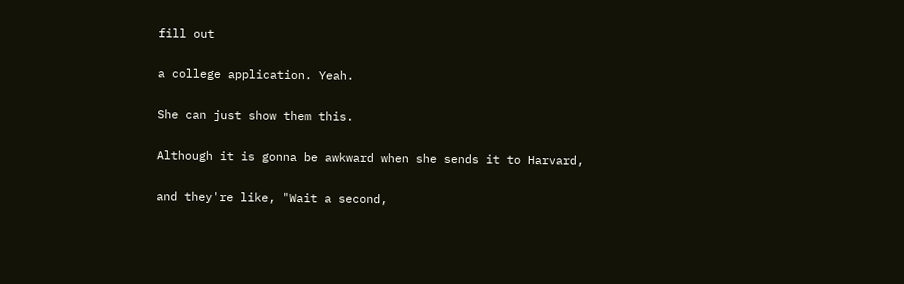fill out

a college application. Yeah.

She can just show them this.

Although it is gonna be awkward when she sends it to Harvard,

and they're like, "Wait a second,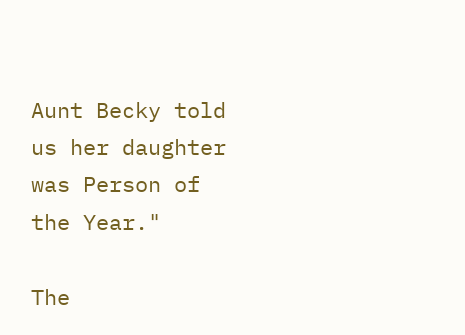Aunt Becky told us her daughter was Person of the Year."

The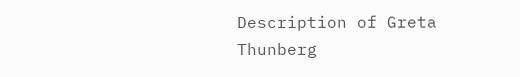Description of Greta Thunberg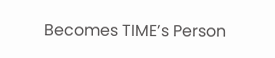Becomes TIME’s Person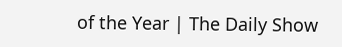of the Year | The Daily Show